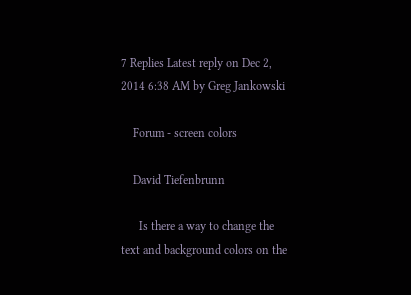7 Replies Latest reply on Dec 2, 2014 6:38 AM by Greg Jankowski

    Forum - screen colors

    David Tiefenbrunn

      Is there a way to change the text and background colors on the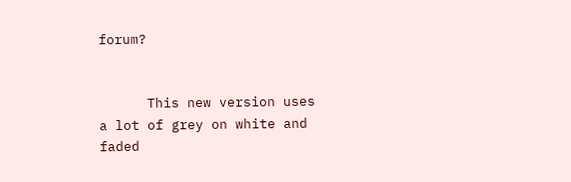forum?


      This new version uses a lot of grey on white and faded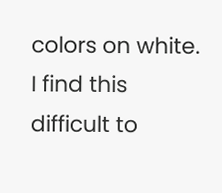colors on white.  I find this difficult to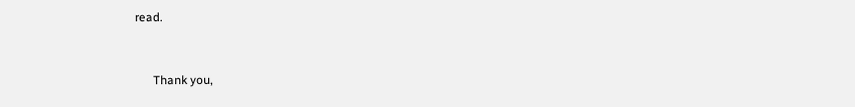read.


      Thank you,